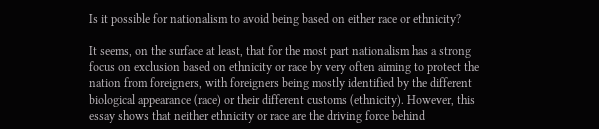Is it possible for nationalism to avoid being based on either race or ethnicity?

It seems, on the surface at least, that for the most part nationalism has a strong focus on exclusion based on ethnicity or race by very often aiming to protect the nation from foreigners, with foreigners being mostly identified by the different biological appearance (race) or their different customs (ethnicity). However, this essay shows that neither ethnicity or race are the driving force behind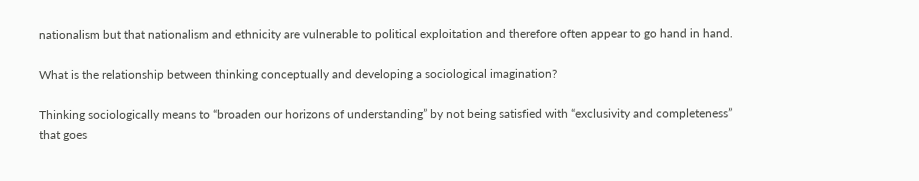nationalism but that nationalism and ethnicity are vulnerable to political exploitation and therefore often appear to go hand in hand.

What is the relationship between thinking conceptually and developing a sociological imagination?

Thinking sociologically means to “broaden our horizons of understanding” by not being satisfied with “exclusivity and completeness” that goes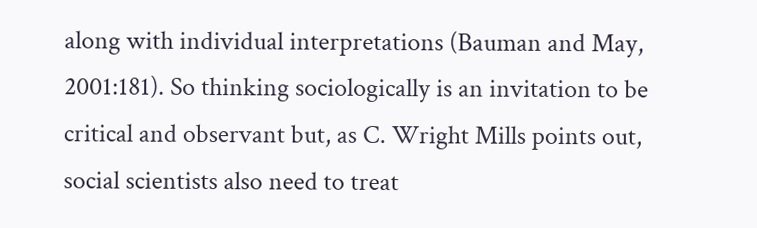along with individual interpretations (Bauman and May, 2001:181). So thinking sociologically is an invitation to be critical and observant but, as C. Wright Mills points out, social scientists also need to treat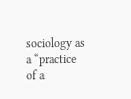sociology as a “practice of a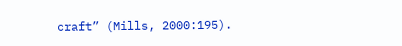craft” (Mills, 2000:195).